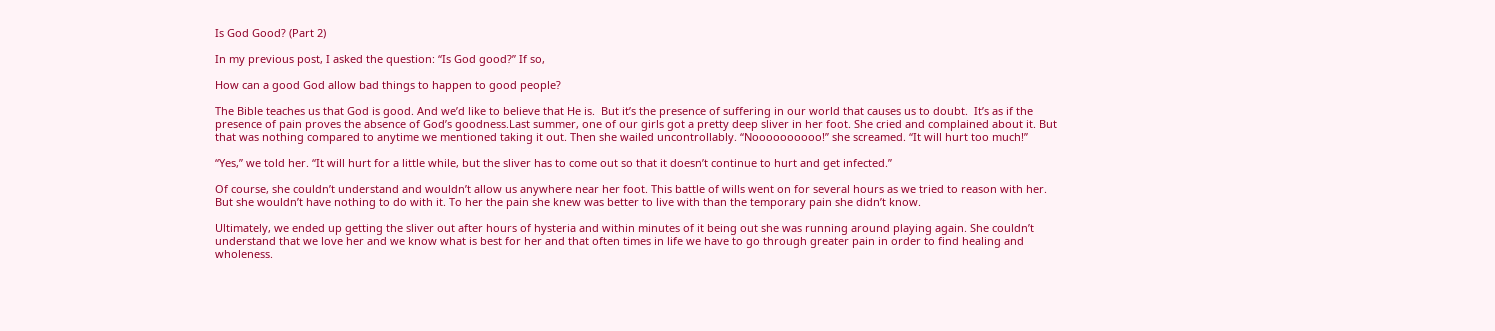Is God Good? (Part 2)

In my previous post, I asked the question: “Is God good?” If so,

How can a good God allow bad things to happen to good people?

The Bible teaches us that God is good. And we’d like to believe that He is.  But it’s the presence of suffering in our world that causes us to doubt.  It’s as if the presence of pain proves the absence of God’s goodness.Last summer, one of our girls got a pretty deep sliver in her foot. She cried and complained about it. But that was nothing compared to anytime we mentioned taking it out. Then she wailed uncontrollably. “Noooooooooo!” she screamed. “It will hurt too much!”

“Yes,” we told her. “It will hurt for a little while, but the sliver has to come out so that it doesn’t continue to hurt and get infected.”

Of course, she couldn’t understand and wouldn’t allow us anywhere near her foot. This battle of wills went on for several hours as we tried to reason with her. But she wouldn’t have nothing to do with it. To her the pain she knew was better to live with than the temporary pain she didn’t know.

Ultimately, we ended up getting the sliver out after hours of hysteria and within minutes of it being out she was running around playing again. She couldn’t understand that we love her and we know what is best for her and that often times in life we have to go through greater pain in order to find healing and wholeness.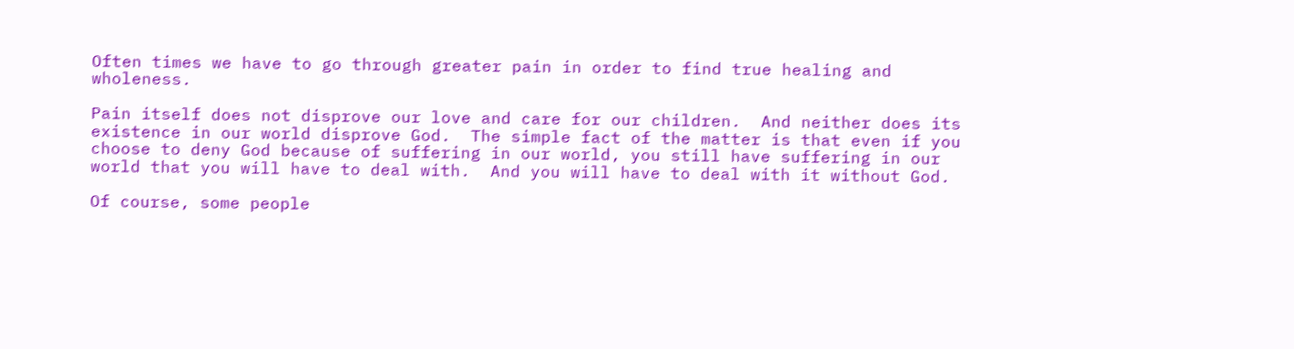Often times we have to go through greater pain in order to find true healing and wholeness.

Pain itself does not disprove our love and care for our children.  And neither does its existence in our world disprove God.  The simple fact of the matter is that even if you choose to deny God because of suffering in our world, you still have suffering in our world that you will have to deal with.  And you will have to deal with it without God.

Of course, some people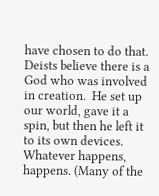have chosen to do that. Deists believe there is a God who was involved in creation.  He set up our world, gave it a spin, but then he left it to its own devices. Whatever happens, happens. (Many of the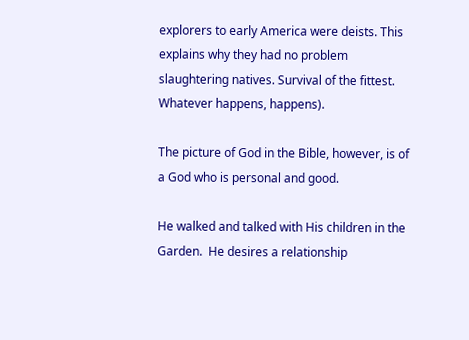explorers to early America were deists. This explains why they had no problem slaughtering natives. Survival of the fittest. Whatever happens, happens).

The picture of God in the Bible, however, is of a God who is personal and good.

He walked and talked with His children in the Garden.  He desires a relationship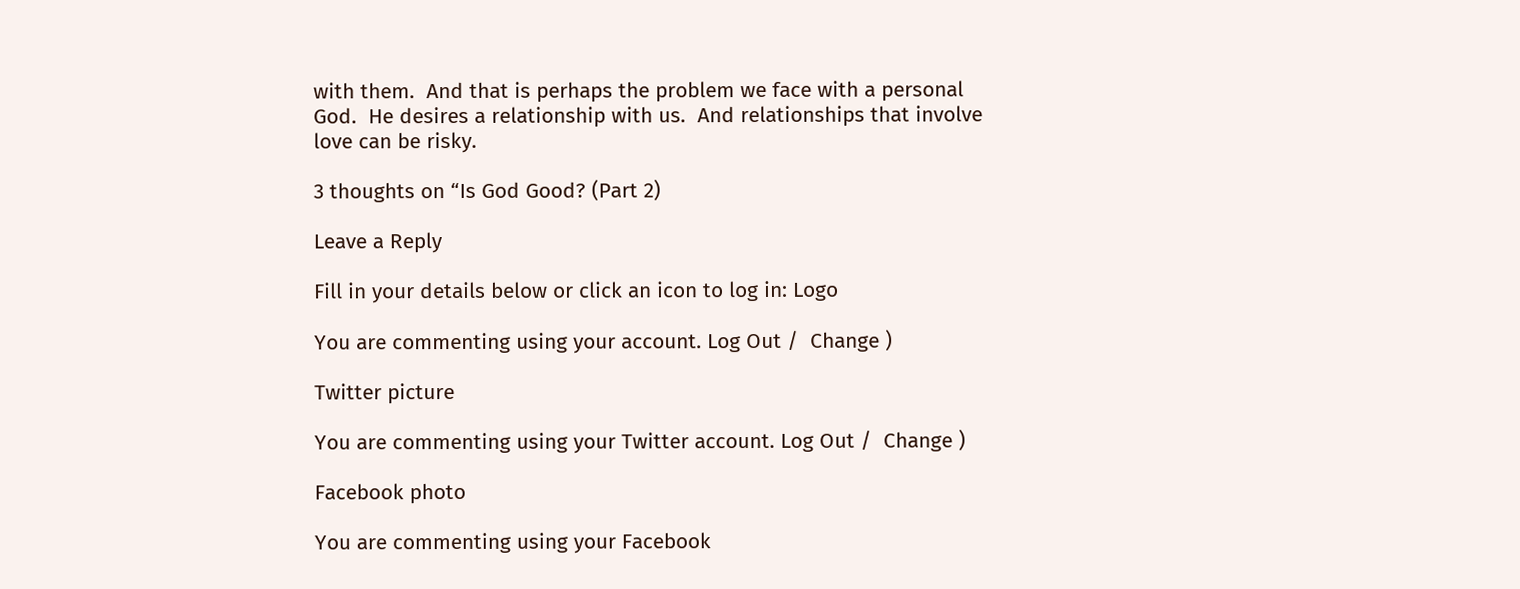with them.  And that is perhaps the problem we face with a personal God.  He desires a relationship with us.  And relationships that involve love can be risky.

3 thoughts on “Is God Good? (Part 2)

Leave a Reply

Fill in your details below or click an icon to log in: Logo

You are commenting using your account. Log Out /  Change )

Twitter picture

You are commenting using your Twitter account. Log Out /  Change )

Facebook photo

You are commenting using your Facebook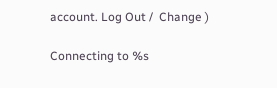account. Log Out /  Change )

Connecting to %s